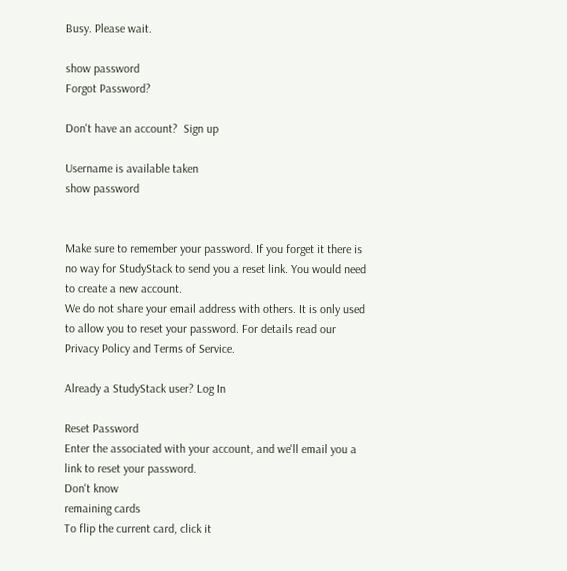Busy. Please wait.

show password
Forgot Password?

Don't have an account?  Sign up

Username is available taken
show password


Make sure to remember your password. If you forget it there is no way for StudyStack to send you a reset link. You would need to create a new account.
We do not share your email address with others. It is only used to allow you to reset your password. For details read our Privacy Policy and Terms of Service.

Already a StudyStack user? Log In

Reset Password
Enter the associated with your account, and we'll email you a link to reset your password.
Don't know
remaining cards
To flip the current card, click it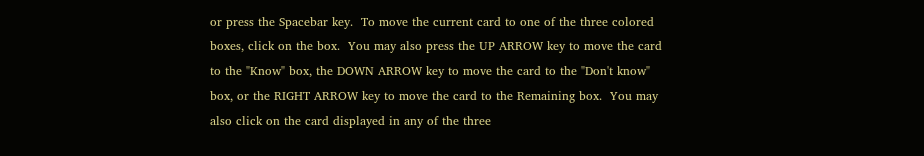or press the Spacebar key.  To move the current card to one of the three colored boxes, click on the box.  You may also press the UP ARROW key to move the card to the "Know" box, the DOWN ARROW key to move the card to the "Don't know" box, or the RIGHT ARROW key to move the card to the Remaining box.  You may also click on the card displayed in any of the three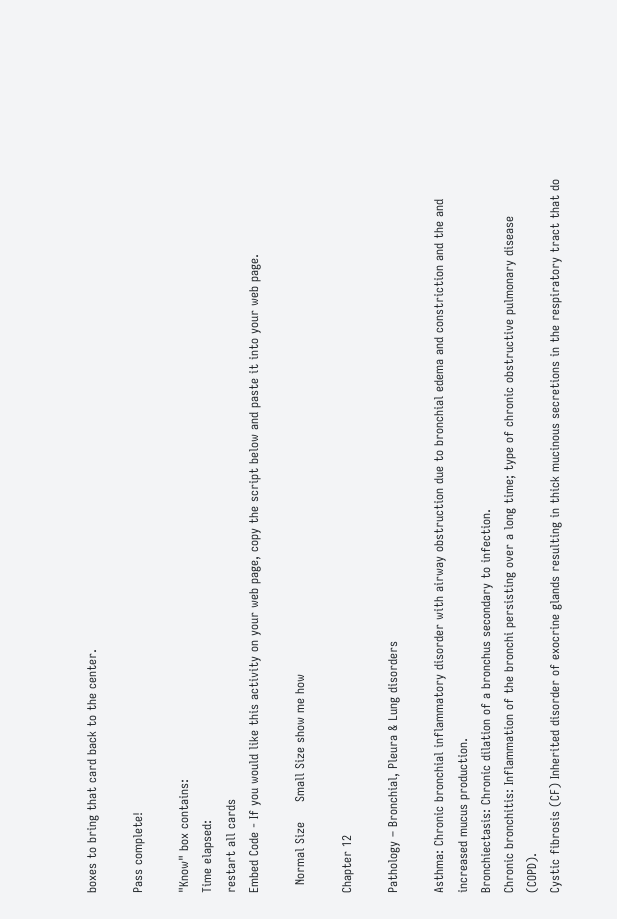boxes to bring that card back to the center.

Pass complete!

"Know" box contains:
Time elapsed:
restart all cards
Embed Code - If you would like this activity on your web page, copy the script below and paste it into your web page.

  Normal Size     Small Size show me how

Chapter 12

Pathology – Bronchial, Pleura & Lung disorders

Asthma: Chronic bronchial inflammatory disorder with airway obstruction due to bronchial edema and constriction and the and increased mucus production.
Bronchiectasis: Chronic dilation of a bronchus secondary to infection.
Chronic bronchitis: Inflammation of the bronchi persisting over a long time; type of chronic obstructive pulmonary disease (COPD).
Cystic fibrosis (CF) Inherited disorder of exocrine glands resulting in thick mucinous secretions in the respiratory tract that do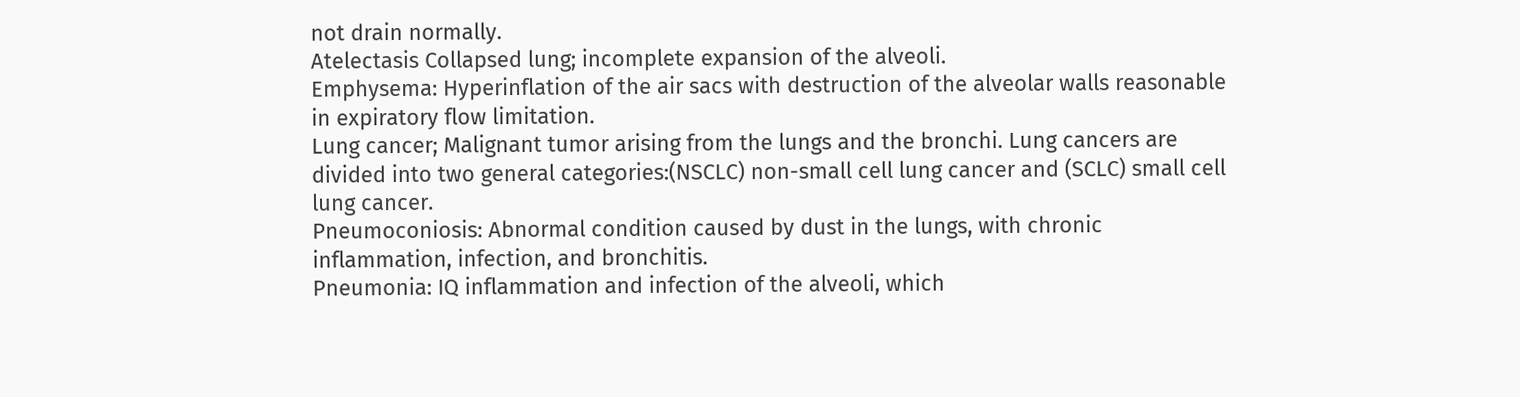not drain normally.
Atelectasis Collapsed lung; incomplete expansion of the alveoli.
Emphysema: Hyperinflation of the air sacs with destruction of the alveolar walls reasonable in expiratory flow limitation.
Lung cancer; Malignant tumor arising from the lungs and the bronchi. Lung cancers are divided into two general categories:(NSCLC) non-small cell lung cancer and (SCLC) small cell lung cancer.
Pneumoconiosis: Abnormal condition caused by dust in the lungs, with chronic inflammation, infection, and bronchitis.
Pneumonia: IQ inflammation and infection of the alveoli, which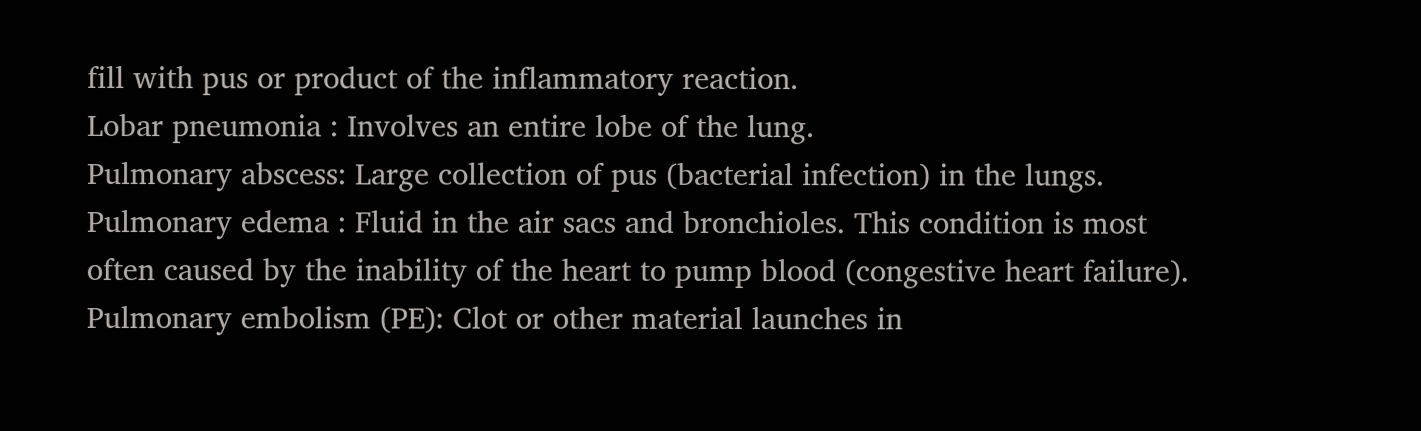fill with pus or product of the inflammatory reaction.
Lobar pneumonia : Involves an entire lobe of the lung.
Pulmonary abscess: Large collection of pus (bacterial infection) in the lungs.
Pulmonary edema : Fluid in the air sacs and bronchioles. This condition is most often caused by the inability of the heart to pump blood (congestive heart failure).
Pulmonary embolism (PE): Clot or other material launches in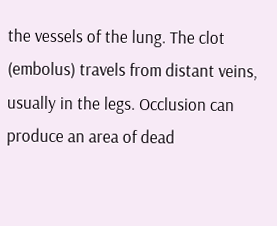the vessels of the lung. The clot (embolus) travels from distant veins, usually in the legs. Occlusion can produce an area of dead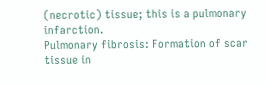(necrotic) tissue; this is a pulmonary infarction.
Pulmonary fibrosis: Formation of scar tissue in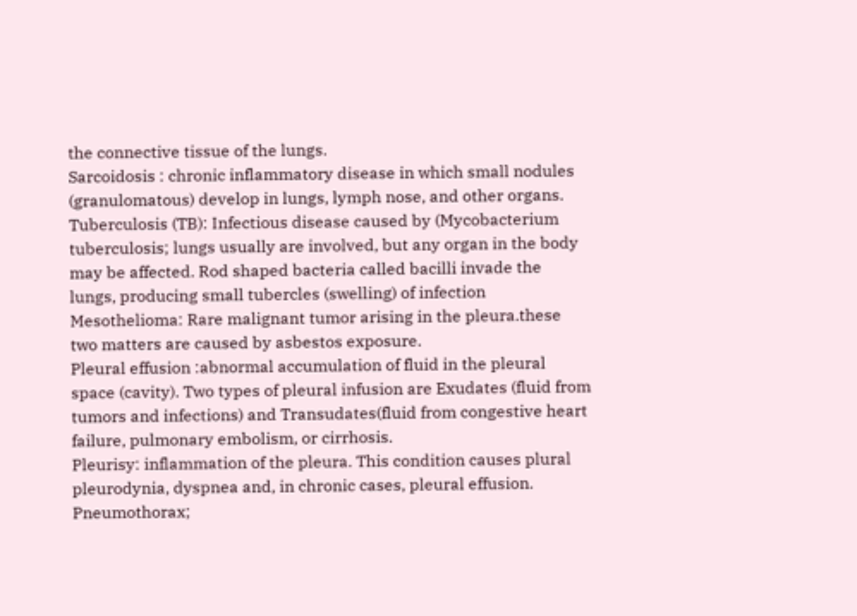the connective tissue of the lungs.
Sarcoidosis : chronic inflammatory disease in which small nodules (granulomatous) develop in lungs, lymph nose, and other organs.
Tuberculosis (TB): Infectious disease caused by (Mycobacterium tuberculosis; lungs usually are involved, but any organ in the body may be affected. Rod shaped bacteria called bacilli invade the lungs, producing small tubercles (swelling) of infection
Mesothelioma: Rare malignant tumor arising in the pleura.these two matters are caused by asbestos exposure.
Pleural effusion :abnormal accumulation of fluid in the pleural space (cavity). Two types of pleural infusion are Exudates (fluid from tumors and infections) and Transudates(fluid from congestive heart failure, pulmonary embolism, or cirrhosis.
Pleurisy: inflammation of the pleura. This condition causes plural pleurodynia, dyspnea and, in chronic cases, pleural effusion.
Pneumothorax;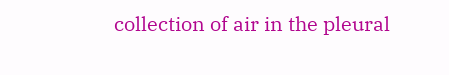collection of air in the pleural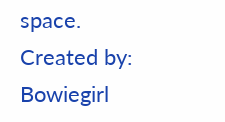space.
Created by: Bowiegirl